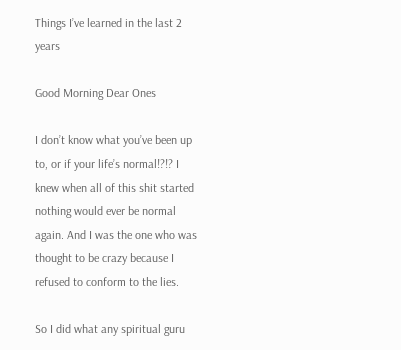Things I’ve learned in the last 2 years

Good Morning Dear Ones

I don’t know what you’ve been up to, or if your life’s normal!?!? I knew when all of this shit started nothing would ever be normal again. And I was the one who was thought to be crazy because I refused to conform to the lies.

So I did what any spiritual guru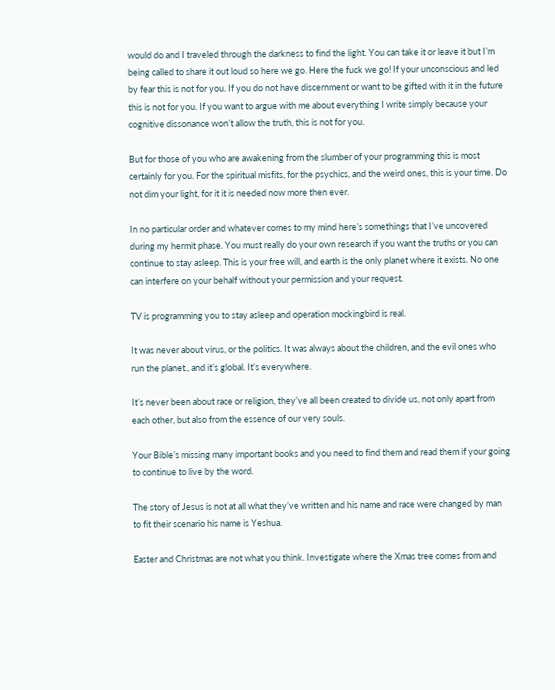would do and I traveled through the darkness to find the light. You can take it or leave it but I’m being called to share it out loud so here we go. Here the fuck we go! If your unconscious and led by fear this is not for you. If you do not have discernment or want to be gifted with it in the future this is not for you. If you want to argue with me about everything I write simply because your cognitive dissonance won’t allow the truth, this is not for you.

But for those of you who are awakening from the slumber of your programming this is most certainly for you. For the spiritual misfits, for the psychics, and the weird ones, this is your time. Do not dim your light, for it it is needed now more then ever.

In no particular order and whatever comes to my mind here’s somethings that I’ve uncovered during my hermit phase. You must really do your own research if you want the truths or you can continue to stay asleep. This is your free will, and earth is the only planet where it exists. No one can interfere on your behalf without your permission and your request.

TV is programming you to stay asleep and operation mockingbird is real.

It was never about virus, or the politics. It was always about the children, and the evil ones who run the planet., and it’s global. It’s everywhere.

It’s never been about race or religion, they’ve all been created to divide us, not only apart from each other, but also from the essence of our very souls.

Your Bible’s missing many important books and you need to find them and read them if your going to continue to live by the word.

The story of Jesus is not at all what they’ve written and his name and race were changed by man to fit their scenario his name is Yeshua.

Easter and Christmas are not what you think. Investigate where the Xmas tree comes from and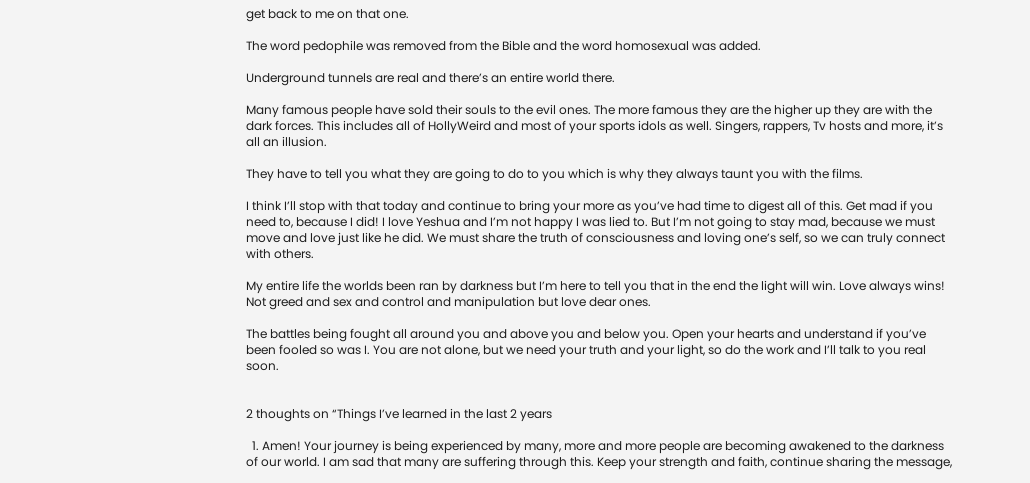get back to me on that one.

The word pedophile was removed from the Bible and the word homosexual was added.

Underground tunnels are real and there’s an entire world there.

Many famous people have sold their souls to the evil ones. The more famous they are the higher up they are with the dark forces. This includes all of HollyWeird and most of your sports idols as well. Singers, rappers, Tv hosts and more, it’s all an illusion.

They have to tell you what they are going to do to you which is why they always taunt you with the films.

I think I’ll stop with that today and continue to bring your more as you’ve had time to digest all of this. Get mad if you need to, because I did! I love Yeshua and I’m not happy I was lied to. But I’m not going to stay mad, because we must move and love just like he did. We must share the truth of consciousness and loving one’s self, so we can truly connect with others.

My entire life the worlds been ran by darkness but I’m here to tell you that in the end the light will win. Love always wins! Not greed and sex and control and manipulation but love dear ones.

The battles being fought all around you and above you and below you. Open your hearts and understand if you’ve been fooled so was I. You are not alone, but we need your truth and your light, so do the work and I’ll talk to you real soon.


2 thoughts on “Things I’ve learned in the last 2 years

  1. Amen! Your journey is being experienced by many, more and more people are becoming awakened to the darkness of our world. I am sad that many are suffering through this. Keep your strength and faith, continue sharing the message,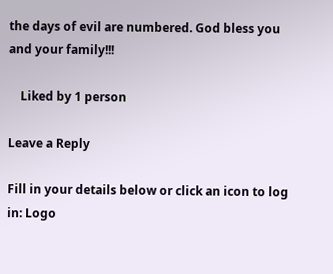the days of evil are numbered. God bless you and your family!!!

    Liked by 1 person

Leave a Reply

Fill in your details below or click an icon to log in: Logo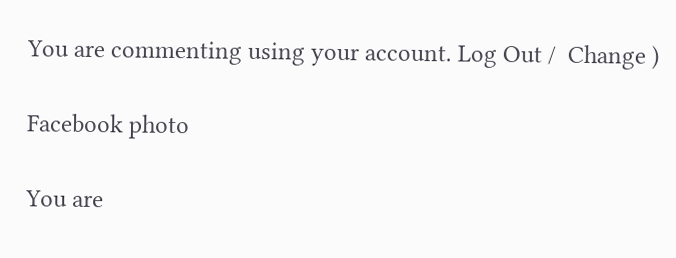You are commenting using your account. Log Out /  Change )

Facebook photo

You are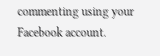commenting using your Facebook account.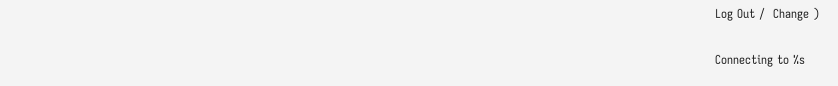Log Out /  Change )

Connecting to %s